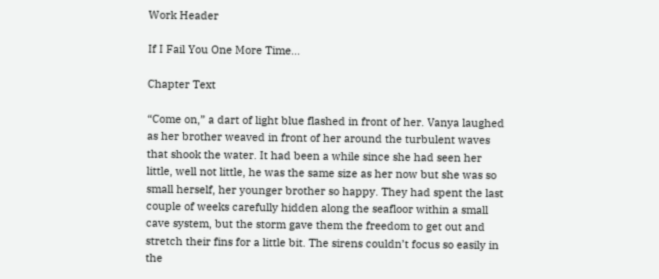Work Header

If I Fail You One More Time...

Chapter Text

“Come on,” a dart of light blue flashed in front of her. Vanya laughed as her brother weaved in front of her around the turbulent waves that shook the water. It had been a while since she had seen her little, well not little, he was the same size as her now but she was so small herself, her younger brother so happy. They had spent the last couple of weeks carefully hidden along the seafloor within a small cave system, but the storm gave them the freedom to get out and stretch their fins for a little bit. The sirens couldn’t focus so easily in the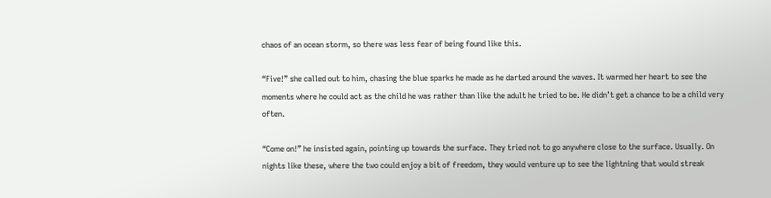chaos of an ocean storm, so there was less fear of being found like this.

“Five!” she called out to him, chasing the blue sparks he made as he darted around the waves. It warmed her heart to see the moments where he could act as the child he was rather than like the adult he tried to be. He didn’t get a chance to be a child very often.

“Come on!” he insisted again, pointing up towards the surface. They tried not to go anywhere close to the surface. Usually. On nights like these, where the two could enjoy a bit of freedom, they would venture up to see the lightning that would streak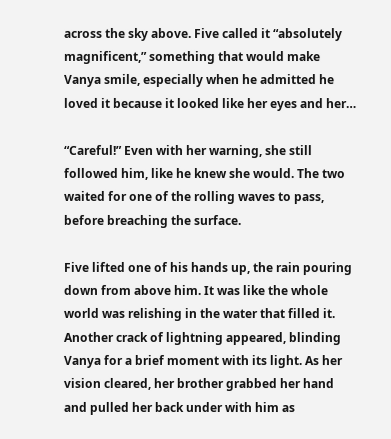across the sky above. Five called it “absolutely magnificent,” something that would make Vanya smile, especially when he admitted he loved it because it looked like her eyes and her…

“Careful!” Even with her warning, she still followed him, like he knew she would. The two waited for one of the rolling waves to pass, before breaching the surface.

Five lifted one of his hands up, the rain pouring down from above him. It was like the whole world was relishing in the water that filled it. Another crack of lightning appeared, blinding Vanya for a brief moment with its light. As her vision cleared, her brother grabbed her hand and pulled her back under with him as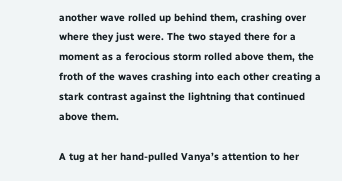another wave rolled up behind them, crashing over where they just were. The two stayed there for a moment as a ferocious storm rolled above them, the froth of the waves crashing into each other creating a stark contrast against the lightning that continued above them.

A tug at her hand-pulled Vanya’s attention to her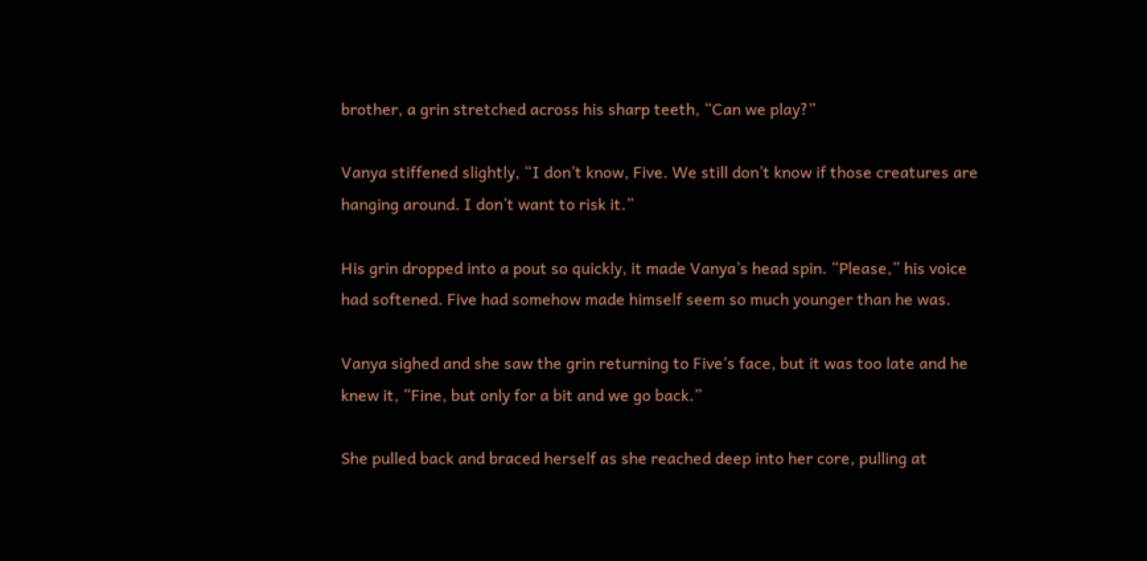brother, a grin stretched across his sharp teeth, “Can we play?”

Vanya stiffened slightly, “I don’t know, Five. We still don’t know if those creatures are hanging around. I don’t want to risk it.”

His grin dropped into a pout so quickly, it made Vanya’s head spin. “Please,” his voice had softened. Five had somehow made himself seem so much younger than he was.

Vanya sighed and she saw the grin returning to Five’s face, but it was too late and he knew it, “Fine, but only for a bit and we go back.”

She pulled back and braced herself as she reached deep into her core, pulling at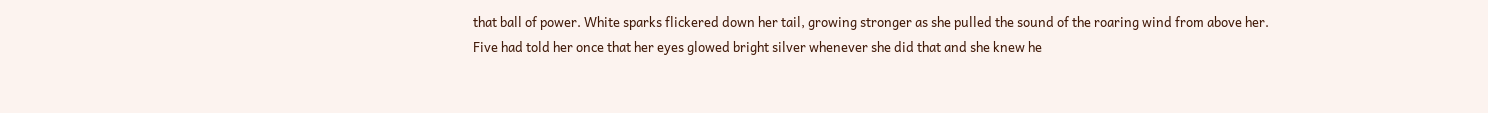that ball of power. White sparks flickered down her tail, growing stronger as she pulled the sound of the roaring wind from above her. Five had told her once that her eyes glowed bright silver whenever she did that and she knew he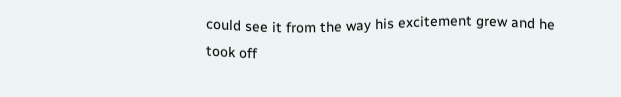could see it from the way his excitement grew and he took off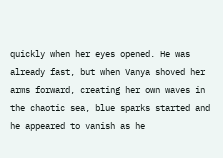quickly when her eyes opened. He was already fast, but when Vanya shoved her arms forward, creating her own waves in the chaotic sea, blue sparks started and he appeared to vanish as he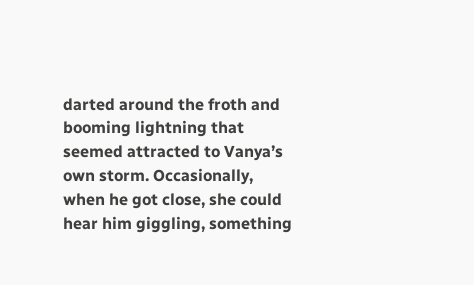darted around the froth and booming lightning that seemed attracted to Vanya’s own storm. Occasionally, when he got close, she could hear him giggling, something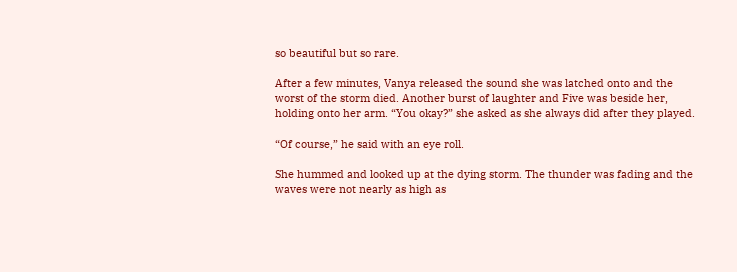so beautiful but so rare.

After a few minutes, Vanya released the sound she was latched onto and the worst of the storm died. Another burst of laughter and Five was beside her, holding onto her arm. “You okay?” she asked as she always did after they played.

“Of course,” he said with an eye roll.

She hummed and looked up at the dying storm. The thunder was fading and the waves were not nearly as high as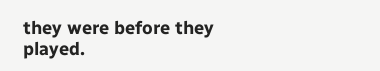they were before they played.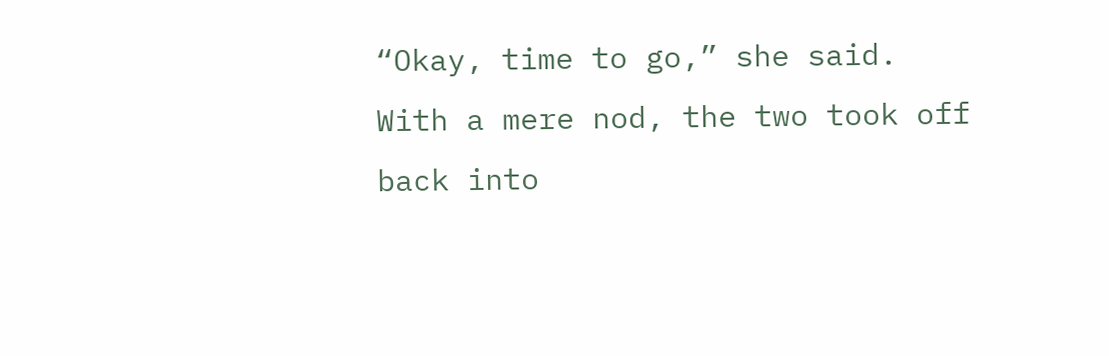“Okay, time to go,” she said. With a mere nod, the two took off back into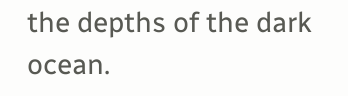the depths of the dark ocean.